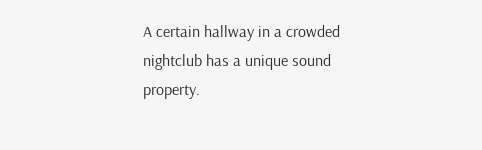A certain hallway in a crowded nightclub has a unique sound property.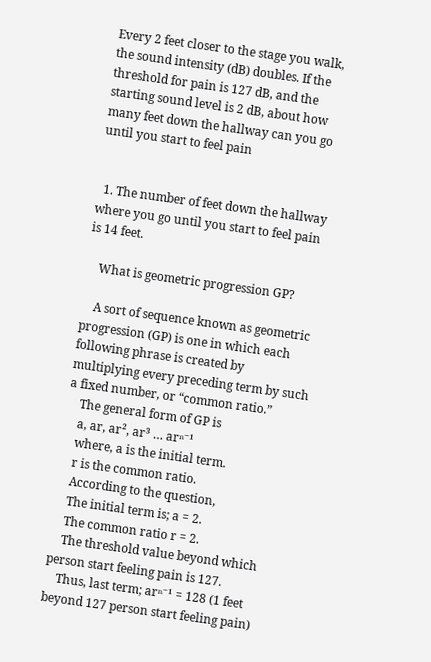Every 2 feet closer to the stage you walk, the sound intensity (dB) doubles. If the threshold for pain is 127 dB, and the starting sound level is 2 dB, about how many feet down the hallway can you go until you start to feel pain


  1. The number of feet down the hallway where you go until you start to feel pain is 14 feet.

    What is geometric progression GP?

    A sort of sequence known as geometric progression (GP) is one in which each following phrase is created by multiplying every preceding term by such a fixed number, or “common ratio.”
    The general form of GP is
    a, ar, ar², ar³ … arⁿ⁻¹
    where, a is the initial term.
    r is the common ratio.
    According to the question,
    The initial term is; a = 2.
    The common ratio r = 2.
    The threshold value beyond which  person start feeling pain is 127.
    Thus, last term; arⁿ⁻¹ = 128 (1 feet beyond 127 person start feeling pain)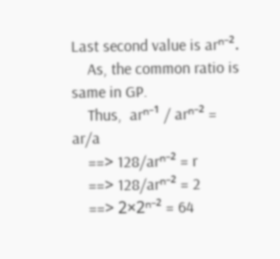Last second value is arⁿ⁻².
    As, the common ratio is same in GP.
    Thus,  arⁿ⁻¹ / arⁿ⁻² = ar/a
    ==> 128/arⁿ⁻² = r
    ==> 128/arⁿ⁻² = 2
    ==> 2×2ⁿ⁻² = 64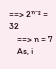==> 2ⁿ⁻² = 32
    ==> n = 7
    As, i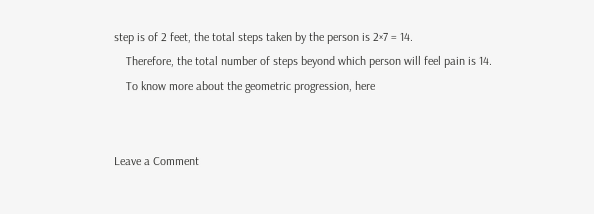step is of 2 feet, the total steps taken by the person is 2×7 = 14.
    Therefore, the total number of steps beyond which person will feel pain is 14.
    To know more about the geometric progression, here


Leave a Comment